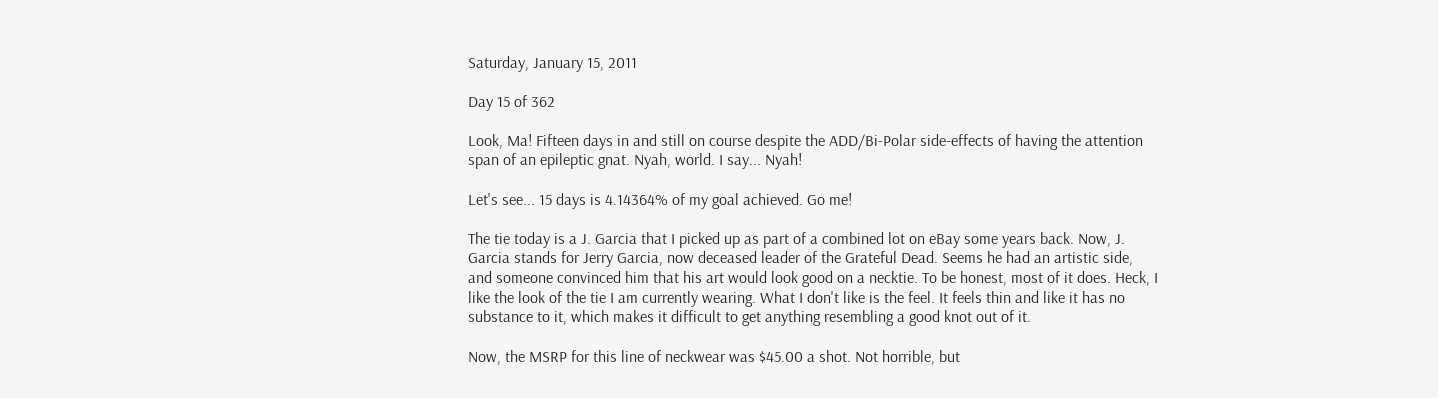Saturday, January 15, 2011

Day 15 of 362

Look, Ma! Fifteen days in and still on course despite the ADD/Bi-Polar side-effects of having the attention span of an epileptic gnat. Nyah, world. I say... Nyah!

Let's see... 15 days is 4.14364% of my goal achieved. Go me!

The tie today is a J. Garcia that I picked up as part of a combined lot on eBay some years back. Now, J. Garcia stands for Jerry Garcia, now deceased leader of the Grateful Dead. Seems he had an artistic side, and someone convinced him that his art would look good on a necktie. To be honest, most of it does. Heck, I like the look of the tie I am currently wearing. What I don't like is the feel. It feels thin and like it has no substance to it, which makes it difficult to get anything resembling a good knot out of it.

Now, the MSRP for this line of neckwear was $45.00 a shot. Not horrible, but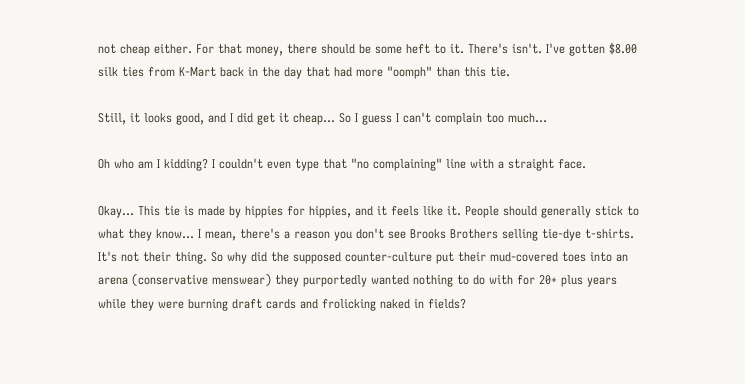not cheap either. For that money, there should be some heft to it. There's isn't. I've gotten $8.00 silk ties from K-Mart back in the day that had more "oomph" than this tie.

Still, it looks good, and I did get it cheap... So I guess I can't complain too much...

Oh who am I kidding? I couldn't even type that "no complaining" line with a straight face.

Okay... This tie is made by hippies for hippies, and it feels like it. People should generally stick to what they know... I mean, there's a reason you don't see Brooks Brothers selling tie-dye t-shirts. It's not their thing. So why did the supposed counter-culture put their mud-covered toes into an arena (conservative menswear) they purportedly wanted nothing to do with for 20+ plus years while they were burning draft cards and frolicking naked in fields?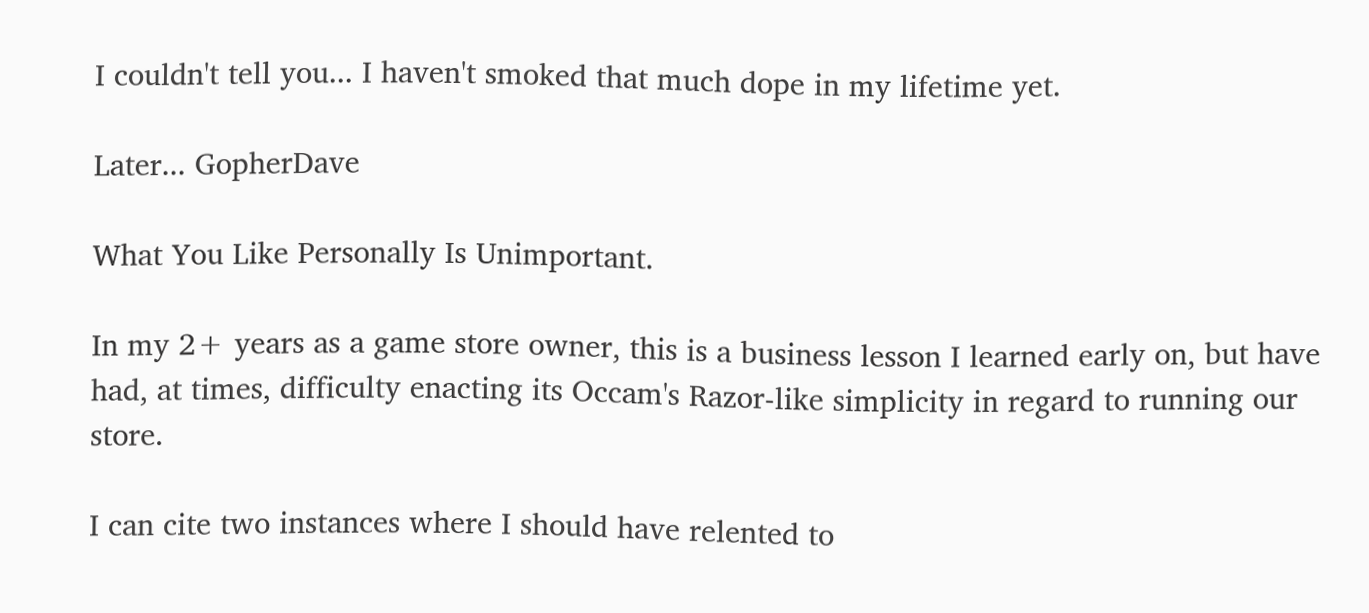I couldn't tell you... I haven't smoked that much dope in my lifetime yet.

Later... GopherDave

What You Like Personally Is Unimportant.

In my 2+ years as a game store owner, this is a business lesson I learned early on, but have had, at times, difficulty enacting its Occam's Razor-like simplicity in regard to running our store.

I can cite two instances where I should have relented to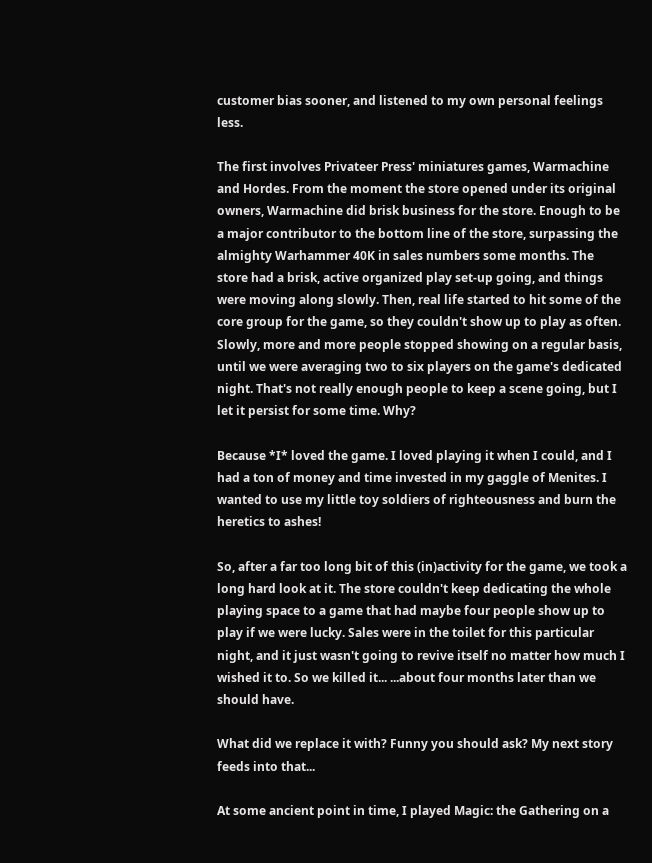customer bias sooner, and listened to my own personal feelings less.

The first involves Privateer Press' miniatures games, Warmachine and Hordes. From the moment the store opened under its original owners, Warmachine did brisk business for the store. Enough to be a major contributor to the bottom line of the store, surpassing the almighty Warhammer 40K in sales numbers some months. The store had a brisk, active organized play set-up going, and things were moving along slowly. Then, real life started to hit some of the core group for the game, so they couldn't show up to play as often. Slowly, more and more people stopped showing on a regular basis, until we were averaging two to six players on the game's dedicated night. That's not really enough people to keep a scene going, but I let it persist for some time. Why?

Because *I* loved the game. I loved playing it when I could, and I had a ton of money and time invested in my gaggle of Menites. I wanted to use my little toy soldiers of righteousness and burn the heretics to ashes!

So, after a far too long bit of this (in)activity for the game, we took a long hard look at it. The store couldn't keep dedicating the whole playing space to a game that had maybe four people show up to play if we were lucky. Sales were in the toilet for this particular night, and it just wasn't going to revive itself no matter how much I wished it to. So we killed it... ...about four months later than we should have.

What did we replace it with? Funny you should ask? My next story feeds into that...

At some ancient point in time, I played Magic: the Gathering on a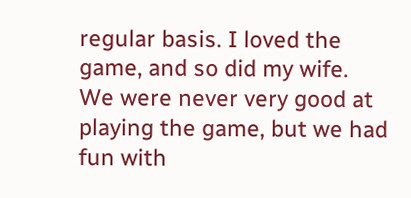regular basis. I loved the game, and so did my wife. We were never very good at playing the game, but we had fun with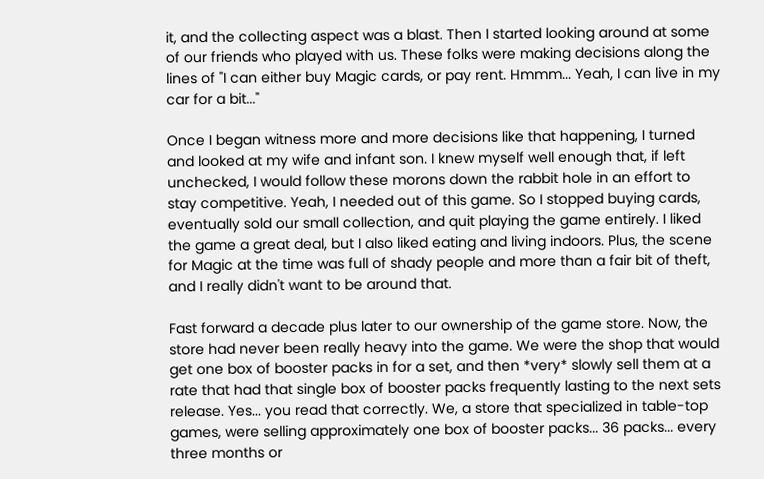it, and the collecting aspect was a blast. Then I started looking around at some of our friends who played with us. These folks were making decisions along the lines of "I can either buy Magic cards, or pay rent. Hmmm... Yeah, I can live in my car for a bit..."

Once I began witness more and more decisions like that happening, I turned and looked at my wife and infant son. I knew myself well enough that, if left unchecked, I would follow these morons down the rabbit hole in an effort to stay competitive. Yeah, I needed out of this game. So I stopped buying cards, eventually sold our small collection, and quit playing the game entirely. I liked the game a great deal, but I also liked eating and living indoors. Plus, the scene for Magic at the time was full of shady people and more than a fair bit of theft, and I really didn't want to be around that.

Fast forward a decade plus later to our ownership of the game store. Now, the store had never been really heavy into the game. We were the shop that would get one box of booster packs in for a set, and then *very* slowly sell them at a rate that had that single box of booster packs frequently lasting to the next sets release. Yes... you read that correctly. We, a store that specialized in table-top games, were selling approximately one box of booster packs... 36 packs... every three months or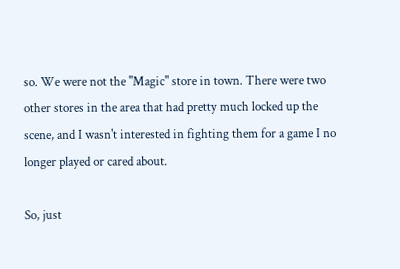so. We were not the "Magic" store in town. There were two other stores in the area that had pretty much locked up the scene, and I wasn't interested in fighting them for a game I no longer played or cared about.

So, just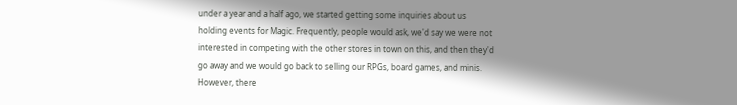under a year and a half ago, we started getting some inquiries about us holding events for Magic. Frequently, people would ask, we'd say we were not interested in competing with the other stores in town on this, and then they'd go away and we would go back to selling our RPGs, board games, and minis. However, there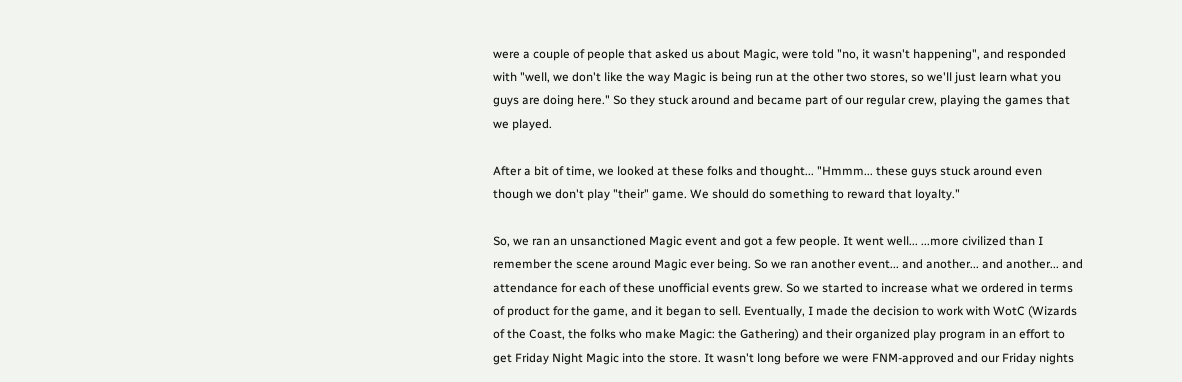were a couple of people that asked us about Magic, were told "no, it wasn't happening", and responded with "well, we don't like the way Magic is being run at the other two stores, so we'll just learn what you guys are doing here." So they stuck around and became part of our regular crew, playing the games that we played.

After a bit of time, we looked at these folks and thought... "Hmmm... these guys stuck around even though we don't play "their" game. We should do something to reward that loyalty."

So, we ran an unsanctioned Magic event and got a few people. It went well... ...more civilized than I remember the scene around Magic ever being. So we ran another event... and another... and another... and attendance for each of these unofficial events grew. So we started to increase what we ordered in terms of product for the game, and it began to sell. Eventually, I made the decision to work with WotC (Wizards of the Coast, the folks who make Magic: the Gathering) and their organized play program in an effort to get Friday Night Magic into the store. It wasn't long before we were FNM-approved and our Friday nights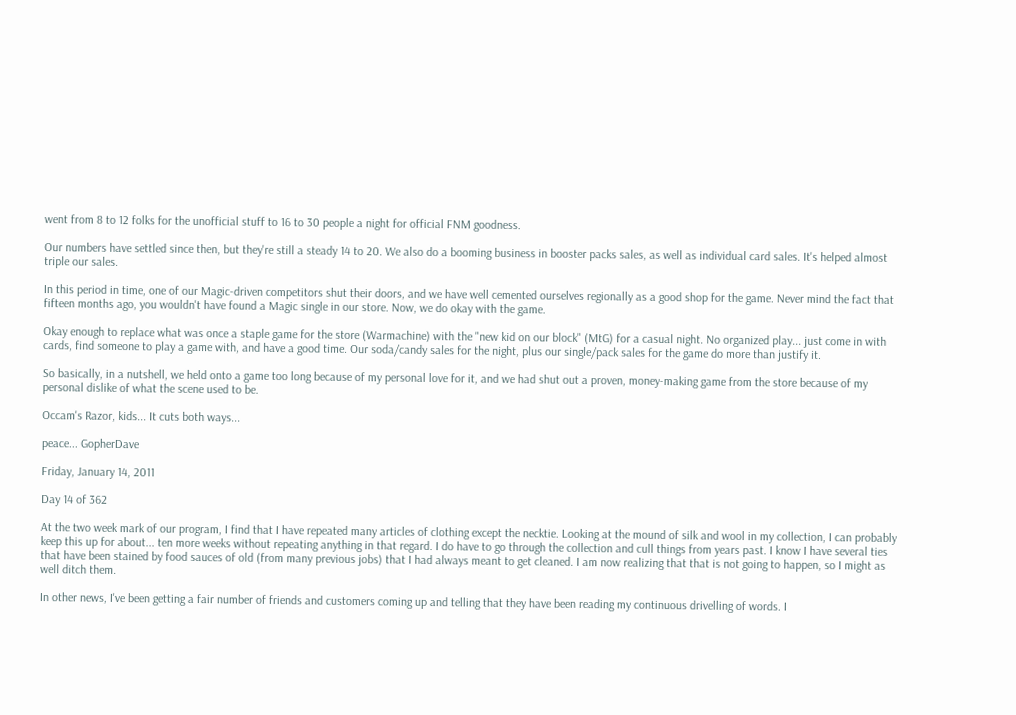went from 8 to 12 folks for the unofficial stuff to 16 to 30 people a night for official FNM goodness.

Our numbers have settled since then, but they're still a steady 14 to 20. We also do a booming business in booster packs sales, as well as individual card sales. It's helped almost triple our sales.

In this period in time, one of our Magic-driven competitors shut their doors, and we have well cemented ourselves regionally as a good shop for the game. Never mind the fact that fifteen months ago, you wouldn't have found a Magic single in our store. Now, we do okay with the game.

Okay enough to replace what was once a staple game for the store (Warmachine) with the "new kid on our block" (MtG) for a casual night. No organized play... just come in with cards, find someone to play a game with, and have a good time. Our soda/candy sales for the night, plus our single/pack sales for the game do more than justify it.

So basically, in a nutshell, we held onto a game too long because of my personal love for it, and we had shut out a proven, money-making game from the store because of my personal dislike of what the scene used to be.

Occam's Razor, kids... It cuts both ways...

peace... GopherDave

Friday, January 14, 2011

Day 14 of 362

At the two week mark of our program, I find that I have repeated many articles of clothing except the necktie. Looking at the mound of silk and wool in my collection, I can probably keep this up for about... ten more weeks without repeating anything in that regard. I do have to go through the collection and cull things from years past. I know I have several ties that have been stained by food sauces of old (from many previous jobs) that I had always meant to get cleaned. I am now realizing that that is not going to happen, so I might as well ditch them.

In other news, I've been getting a fair number of friends and customers coming up and telling that they have been reading my continuous drivelling of words. I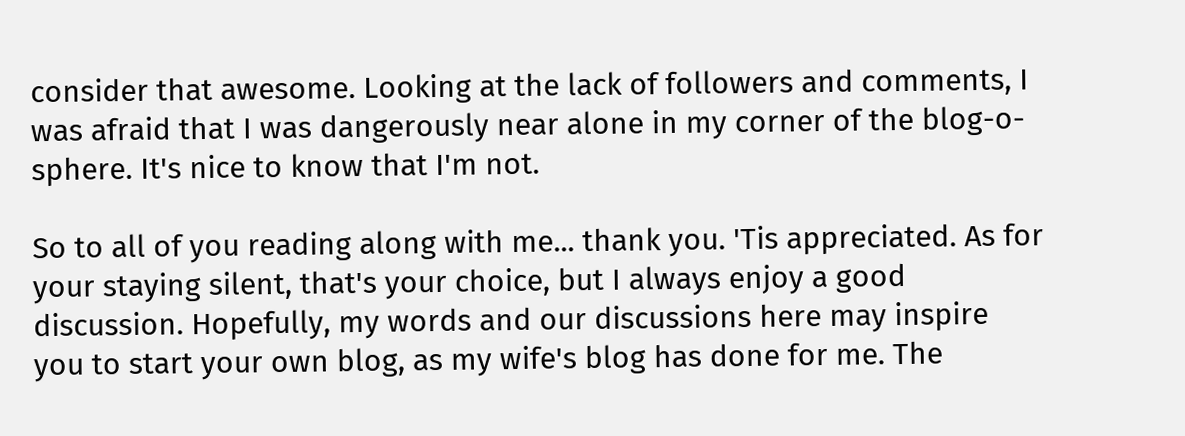consider that awesome. Looking at the lack of followers and comments, I was afraid that I was dangerously near alone in my corner of the blog-o-sphere. It's nice to know that I'm not.

So to all of you reading along with me... thank you. 'Tis appreciated. As for your staying silent, that's your choice, but I always enjoy a good discussion. Hopefully, my words and our discussions here may inspire you to start your own blog, as my wife's blog has done for me. The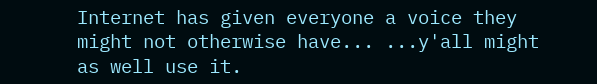Internet has given everyone a voice they might not otherwise have... ...y'all might as well use it.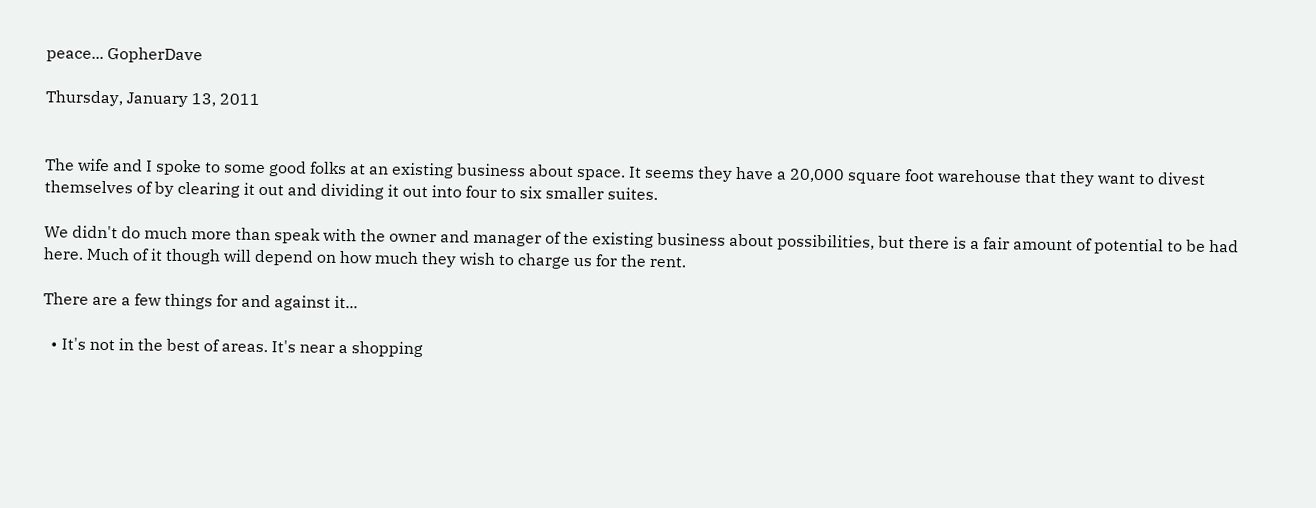peace... GopherDave

Thursday, January 13, 2011


The wife and I spoke to some good folks at an existing business about space. It seems they have a 20,000 square foot warehouse that they want to divest themselves of by clearing it out and dividing it out into four to six smaller suites.

We didn't do much more than speak with the owner and manager of the existing business about possibilities, but there is a fair amount of potential to be had here. Much of it though will depend on how much they wish to charge us for the rent.

There are a few things for and against it...

  • It's not in the best of areas. It's near a shopping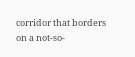corridor that borders on a not-so-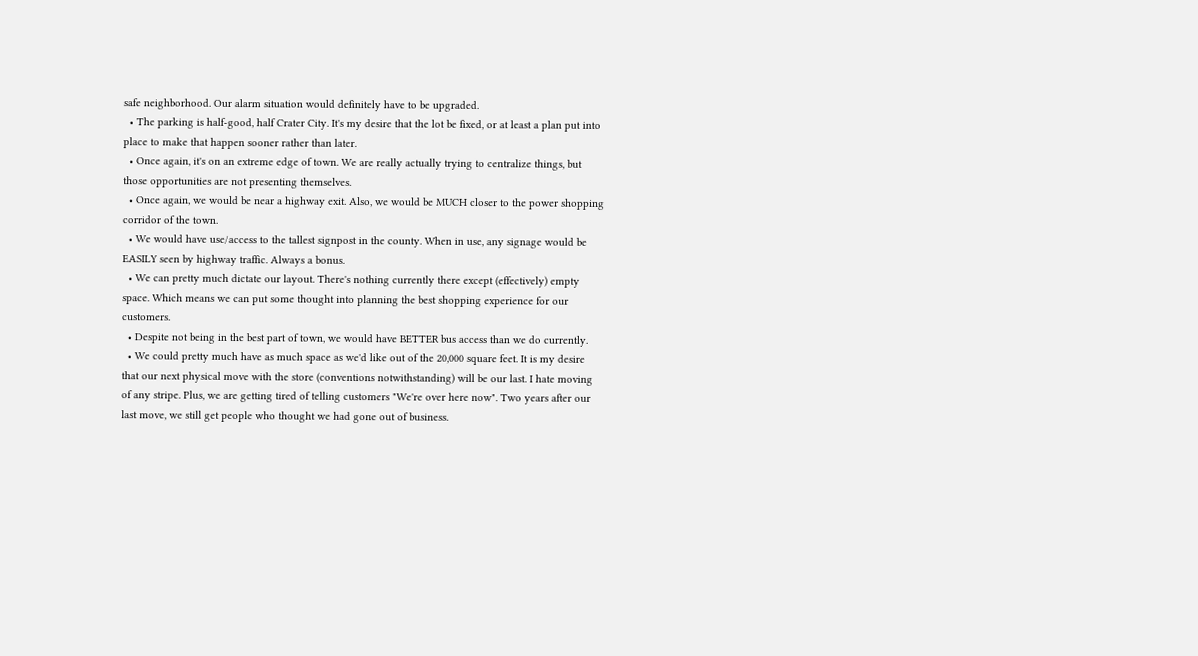safe neighborhood. Our alarm situation would definitely have to be upgraded.
  • The parking is half-good, half Crater City. It's my desire that the lot be fixed, or at least a plan put into place to make that happen sooner rather than later.
  • Once again, it's on an extreme edge of town. We are really actually trying to centralize things, but those opportunities are not presenting themselves.
  • Once again, we would be near a highway exit. Also, we would be MUCH closer to the power shopping corridor of the town.
  • We would have use/access to the tallest signpost in the county. When in use, any signage would be EASILY seen by highway traffic. Always a bonus.
  • We can pretty much dictate our layout. There's nothing currently there except (effectively) empty space. Which means we can put some thought into planning the best shopping experience for our customers.
  • Despite not being in the best part of town, we would have BETTER bus access than we do currently.
  • We could pretty much have as much space as we'd like out of the 20,000 square feet. It is my desire that our next physical move with the store (conventions notwithstanding) will be our last. I hate moving of any stripe. Plus, we are getting tired of telling customers "We're over here now". Two years after our last move, we still get people who thought we had gone out of business.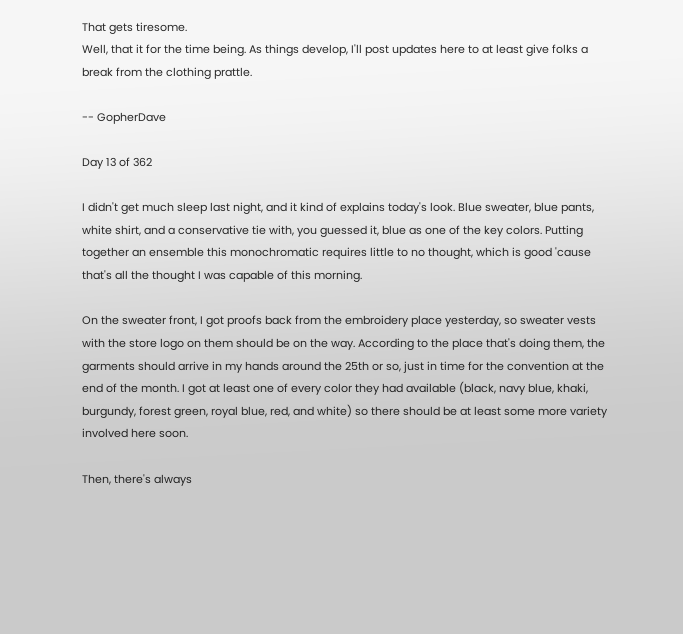That gets tiresome.
Well, that it for the time being. As things develop, I'll post updates here to at least give folks a break from the clothing prattle.

-- GopherDave

Day 13 of 362

I didn't get much sleep last night, and it kind of explains today's look. Blue sweater, blue pants, white shirt, and a conservative tie with, you guessed it, blue as one of the key colors. Putting together an ensemble this monochromatic requires little to no thought, which is good 'cause that's all the thought I was capable of this morning.

On the sweater front, I got proofs back from the embroidery place yesterday, so sweater vests with the store logo on them should be on the way. According to the place that's doing them, the garments should arrive in my hands around the 25th or so, just in time for the convention at the end of the month. I got at least one of every color they had available (black, navy blue, khaki, burgundy, forest green, royal blue, red, and white) so there should be at least some more variety involved here soon.

Then, there's always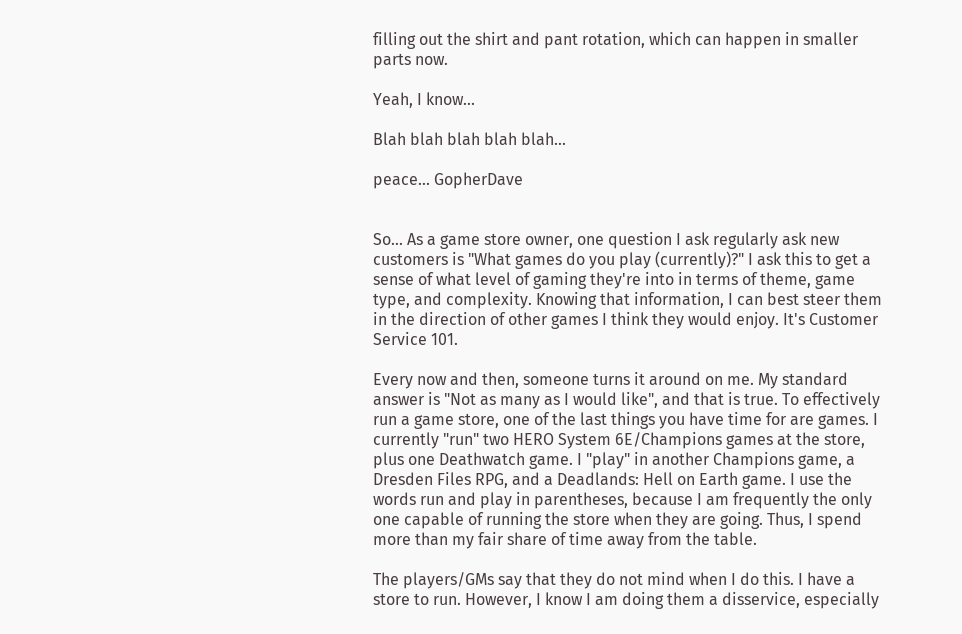filling out the shirt and pant rotation, which can happen in smaller parts now.

Yeah, I know...

Blah blah blah blah blah...

peace... GopherDave


So... As a game store owner, one question I ask regularly ask new customers is "What games do you play (currently)?" I ask this to get a sense of what level of gaming they're into in terms of theme, game type, and complexity. Knowing that information, I can best steer them in the direction of other games I think they would enjoy. It's Customer Service 101.

Every now and then, someone turns it around on me. My standard answer is "Not as many as I would like", and that is true. To effectively run a game store, one of the last things you have time for are games. I currently "run" two HERO System 6E/Champions games at the store, plus one Deathwatch game. I "play" in another Champions game, a Dresden Files RPG, and a Deadlands: Hell on Earth game. I use the words run and play in parentheses, because I am frequently the only one capable of running the store when they are going. Thus, I spend more than my fair share of time away from the table.

The players/GMs say that they do not mind when I do this. I have a store to run. However, I know I am doing them a disservice, especially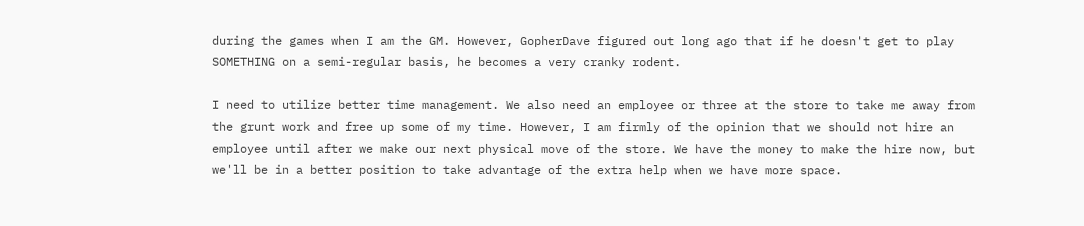during the games when I am the GM. However, GopherDave figured out long ago that if he doesn't get to play SOMETHING on a semi-regular basis, he becomes a very cranky rodent.

I need to utilize better time management. We also need an employee or three at the store to take me away from the grunt work and free up some of my time. However, I am firmly of the opinion that we should not hire an employee until after we make our next physical move of the store. We have the money to make the hire now, but we'll be in a better position to take advantage of the extra help when we have more space.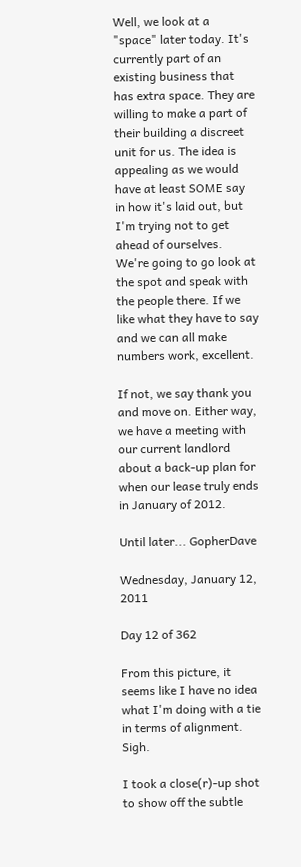Well, we look at a "space" later today. It's currently part of an existing business that has extra space. They are willing to make a part of their building a discreet unit for us. The idea is appealing as we would have at least SOME say in how it's laid out, but I'm trying not to get ahead of ourselves. We're going to go look at the spot and speak with the people there. If we like what they have to say and we can all make numbers work, excellent.

If not, we say thank you and move on. Either way, we have a meeting with our current landlord about a back-up plan for when our lease truly ends in January of 2012.

Until later... GopherDave

Wednesday, January 12, 2011

Day 12 of 362

From this picture, it seems like I have no idea what I'm doing with a tie in terms of alignment. Sigh.

I took a close(r)-up shot to show off the subtle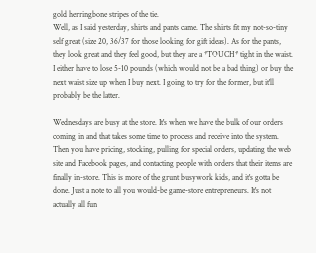gold herringbone stripes of the tie.
Well, as I said yesterday, shirts and pants came. The shirts fit my not-so-tiny self great (size 20, 36/37 for those looking for gift ideas). As for the pants, they look great and they feel good, but they are a *TOUCH* tight in the waist. I either have to lose 5-10 pounds (which would not be a bad thing) or buy the next waist size up when I buy next. I going to try for the former, but it'll probably be the latter.

Wednesdays are busy at the store. It's when we have the bulk of our orders coming in and that takes some time to process and receive into the system. Then you have pricing, stocking, pulling for special orders, updating the web site and Facebook pages, and contacting people with orders that their items are finally in-store. This is more of the grunt busywork kids, and it's gotta be done. Just a note to all you would-be game-store entrepreneurs. It's not actually all fun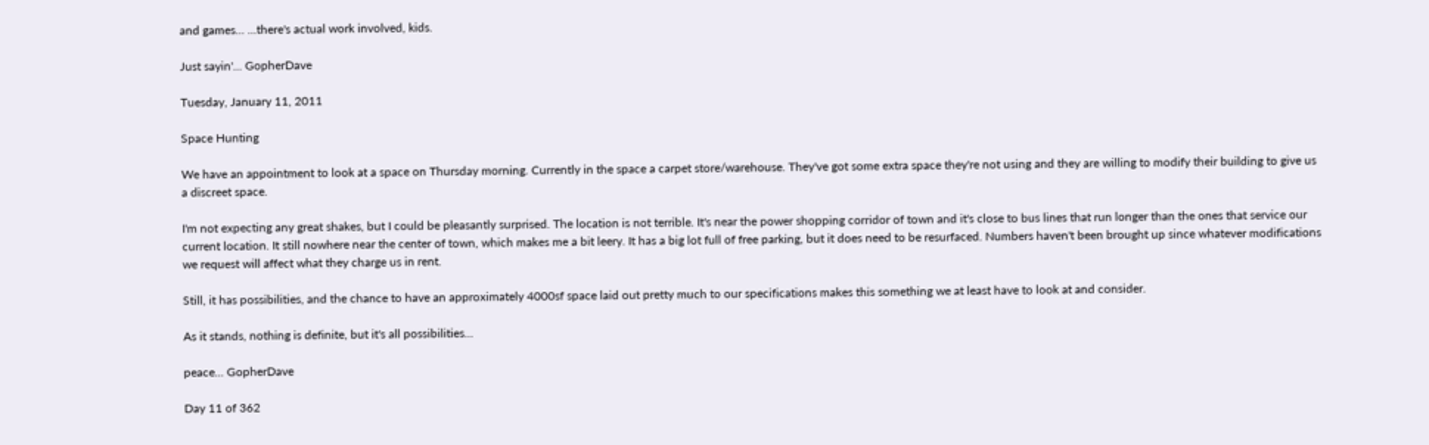and games... ...there's actual work involved, kids.

Just sayin'... GopherDave

Tuesday, January 11, 2011

Space Hunting

We have an appointment to look at a space on Thursday morning. Currently in the space a carpet store/warehouse. They've got some extra space they're not using and they are willing to modify their building to give us a discreet space.

I'm not expecting any great shakes, but I could be pleasantly surprised. The location is not terrible. It's near the power shopping corridor of town and it's close to bus lines that run longer than the ones that service our current location. It still nowhere near the center of town, which makes me a bit leery. It has a big lot full of free parking, but it does need to be resurfaced. Numbers haven't been brought up since whatever modifications we request will affect what they charge us in rent.

Still, it has possibilities, and the chance to have an approximately 4000sf space laid out pretty much to our specifications makes this something we at least have to look at and consider.

As it stands, nothing is definite, but it's all possibilities...

peace... GopherDave

Day 11 of 362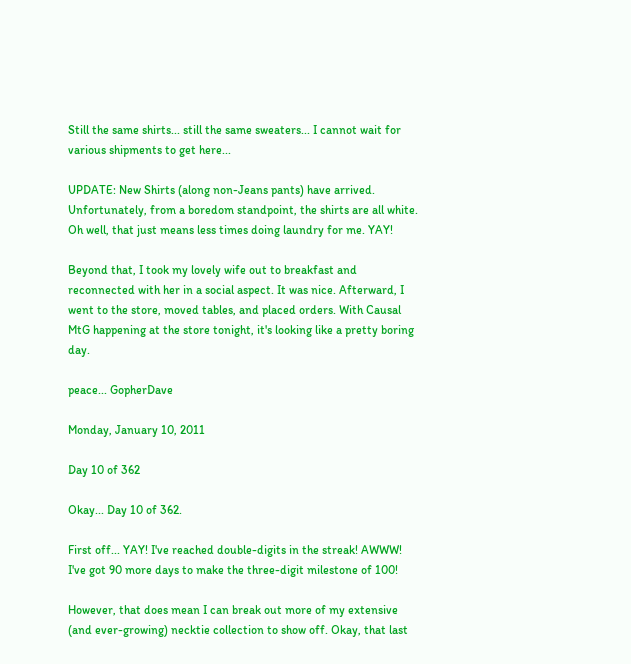Still the same shirts... still the same sweaters... I cannot wait for various shipments to get here...

UPDATE: New Shirts (along non-Jeans pants) have arrived. Unfortunately, from a boredom standpoint, the shirts are all white. Oh well, that just means less times doing laundry for me. YAY!

Beyond that, I took my lovely wife out to breakfast and reconnected with her in a social aspect. It was nice. Afterward, I went to the store, moved tables, and placed orders. With Causal MtG happening at the store tonight, it's looking like a pretty boring day.

peace... GopherDave

Monday, January 10, 2011

Day 10 of 362

Okay... Day 10 of 362.

First off... YAY! I've reached double-digits in the streak! AWWW! I've got 90 more days to make the three-digit milestone of 100!

However, that does mean I can break out more of my extensive (and ever-growing) necktie collection to show off. Okay, that last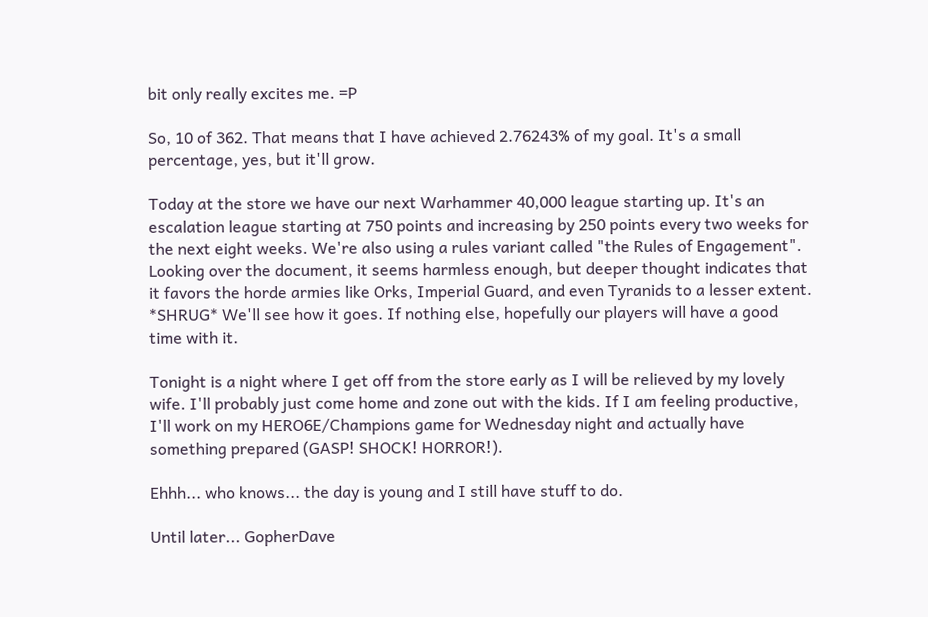bit only really excites me. =P

So, 10 of 362. That means that I have achieved 2.76243% of my goal. It's a small percentage, yes, but it'll grow.

Today at the store we have our next Warhammer 40,000 league starting up. It's an escalation league starting at 750 points and increasing by 250 points every two weeks for the next eight weeks. We're also using a rules variant called "the Rules of Engagement". Looking over the document, it seems harmless enough, but deeper thought indicates that it favors the horde armies like Orks, Imperial Guard, and even Tyranids to a lesser extent. *SHRUG* We'll see how it goes. If nothing else, hopefully our players will have a good time with it.

Tonight is a night where I get off from the store early as I will be relieved by my lovely wife. I'll probably just come home and zone out with the kids. If I am feeling productive, I'll work on my HERO6E/Champions game for Wednesday night and actually have something prepared (GASP! SHOCK! HORROR!).

Ehhh... who knows... the day is young and I still have stuff to do.

Until later... GopherDave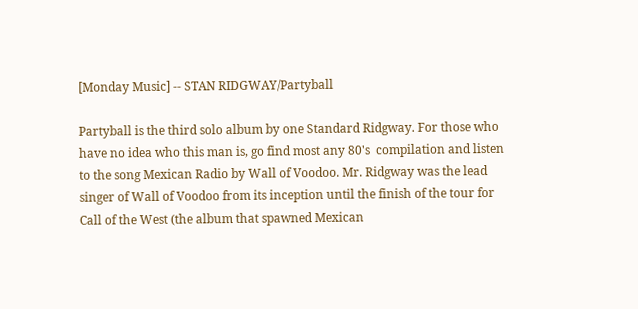[Monday Music] -- STAN RIDGWAY/Partyball

Partyball is the third solo album by one Standard Ridgway. For those who have no idea who this man is, go find most any 80's  compilation and listen to the song Mexican Radio by Wall of Voodoo. Mr. Ridgway was the lead singer of Wall of Voodoo from its inception until the finish of the tour for Call of the West (the album that spawned Mexican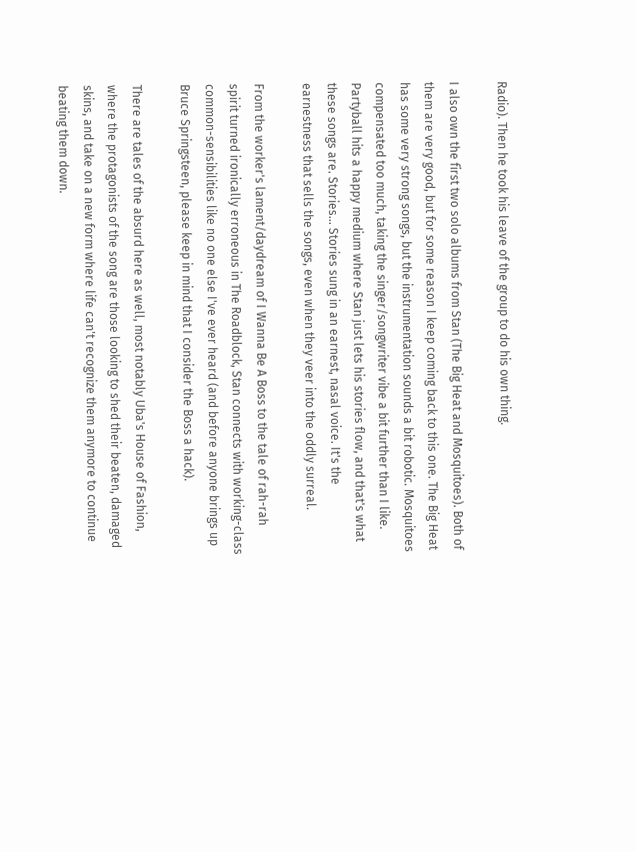Radio). Then he took his leave of the group to do his own thing.

I also own the first two solo albums from Stan (The Big Heat and Mosquitoes). Both of them are very good, but for some reason I keep coming back to this one. The Big Heat has some very strong songs, but the instrumentation sounds a bit robotic. Mosquitoes compensated too much, taking the singer/songwriter vibe a bit further than I like. Partyball hits a happy medium where Stan just lets his stories flow, and that's what these songs are. Stories... Stories sung in an earnest, nasal voice. It's the earnestness that sells the songs, even when they veer into the oddly surreal.

From the worker's lament/daydream of I Wanna Be A Boss to the tale of rah-rah spirit turned ironically erroneous in The Roadblock, Stan connects with working-class common-sensibilities like no one else I've ever heard (and before anyone brings up Bruce Springsteen, please keep in mind that I consider the Boss a hack).

There are tales of the absurd here as well, most notably Uba's House of Fashion, where the protagonists of the song are those looking to shed their beaten, damaged skins, and take on a new form where life can't recognize them anymore to continue beating them down.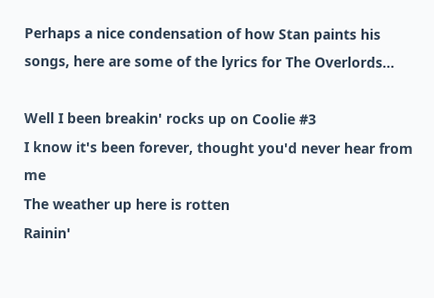Perhaps a nice condensation of how Stan paints his songs, here are some of the lyrics for The Overlords...

Well I been breakin' rocks up on Coolie #3
I know it's been forever, thought you'd never hear from me
The weather up here is rotten
Rainin'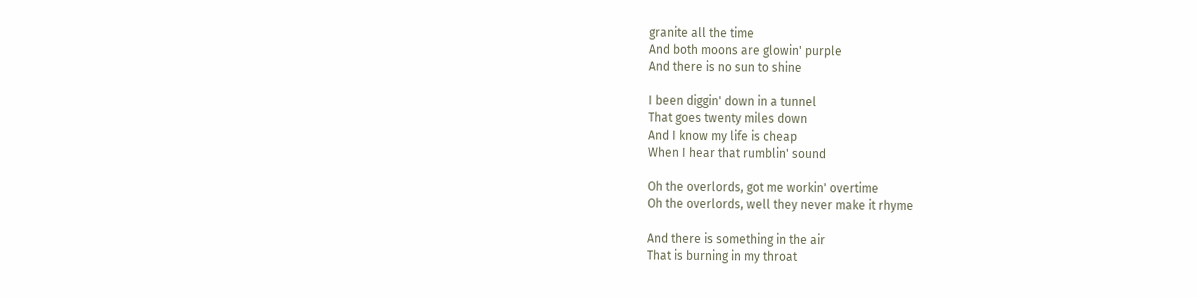granite all the time
And both moons are glowin' purple
And there is no sun to shine

I been diggin' down in a tunnel
That goes twenty miles down
And I know my life is cheap
When I hear that rumblin' sound

Oh the overlords, got me workin' overtime
Oh the overlords, well they never make it rhyme

And there is something in the air
That is burning in my throat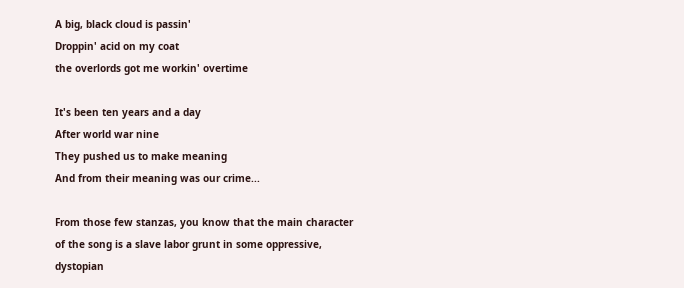A big, black cloud is passin'
Droppin' acid on my coat
the overlords got me workin' overtime

It's been ten years and a day
After world war nine
They pushed us to make meaning
And from their meaning was our crime...

From those few stanzas, you know that the main character of the song is a slave labor grunt in some oppressive, dystopian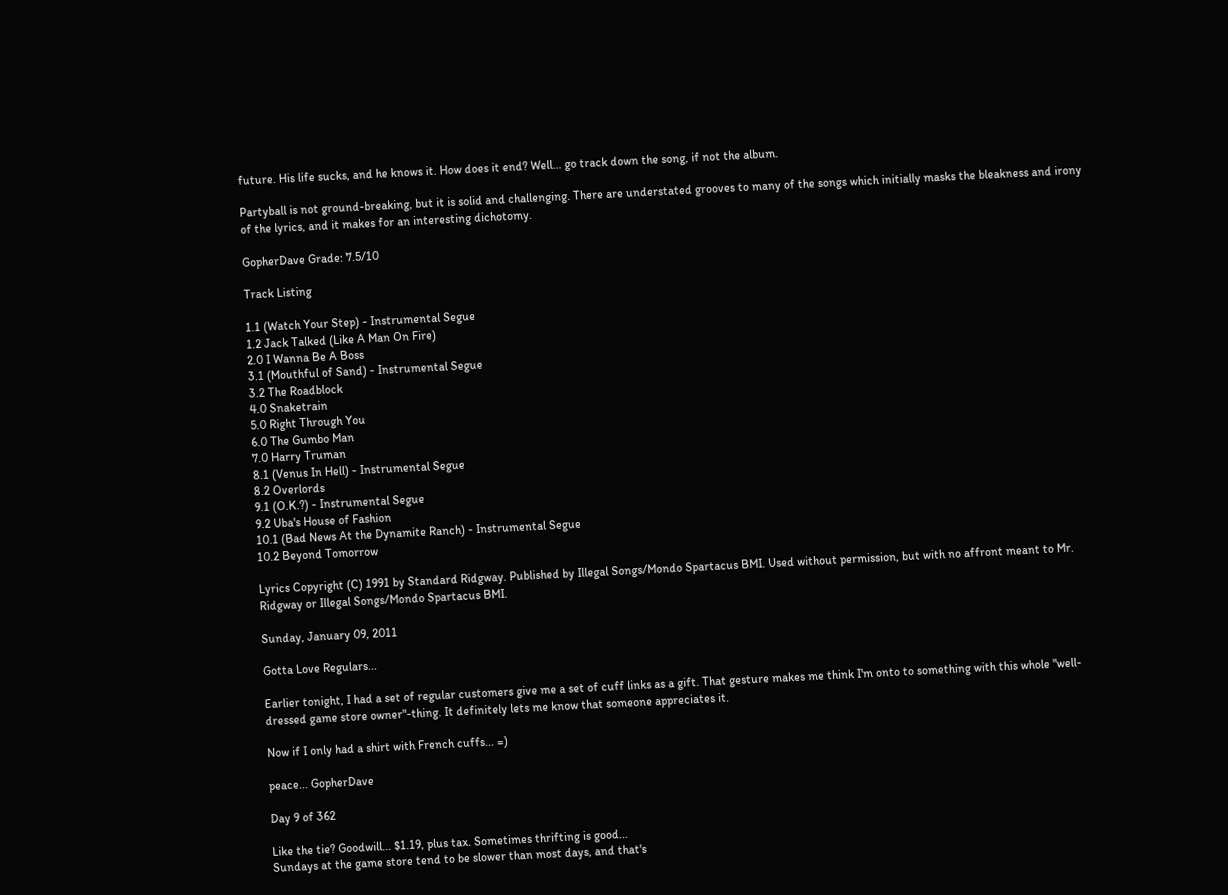future. His life sucks, and he knows it. How does it end? Well... go track down the song, if not the album.

Partyball is not ground-breaking, but it is solid and challenging. There are understated grooves to many of the songs which initially masks the bleakness and irony of the lyrics, and it makes for an interesting dichotomy.

GopherDave Grade: 7.5/10

Track Listing

1.1 (Watch Your Step) - Instrumental Segue
1.2 Jack Talked (Like A Man On Fire)
2.0 I Wanna Be A Boss
3.1 (Mouthful of Sand) - Instrumental Segue
3.2 The Roadblock
4.0 Snaketrain
5.0 Right Through You
6.0 The Gumbo Man
7.0 Harry Truman
8.1 (Venus In Hell) - Instrumental Segue
8.2 Overlords
9.1 (O.K.?) - Instrumental Segue
9.2 Uba's House of Fashion
10.1 (Bad News At the Dynamite Ranch) - Instrumental Segue
10.2 Beyond Tomorrow

Lyrics Copyright (C) 1991 by Standard Ridgway. Published by Illegal Songs/Mondo Spartacus BMI. Used without permission, but with no affront meant to Mr. Ridgway or Illegal Songs/Mondo Spartacus BMI.

Sunday, January 09, 2011

Gotta Love Regulars...

Earlier tonight, I had a set of regular customers give me a set of cuff links as a gift. That gesture makes me think I'm onto to something with this whole "well-dressed game store owner"-thing. It definitely lets me know that someone appreciates it.

Now if I only had a shirt with French cuffs... =)

peace... GopherDave

Day 9 of 362

Like the tie? Goodwill... $1.19, plus tax. Sometimes thrifting is good...
Sundays at the game store tend to be slower than most days, and that's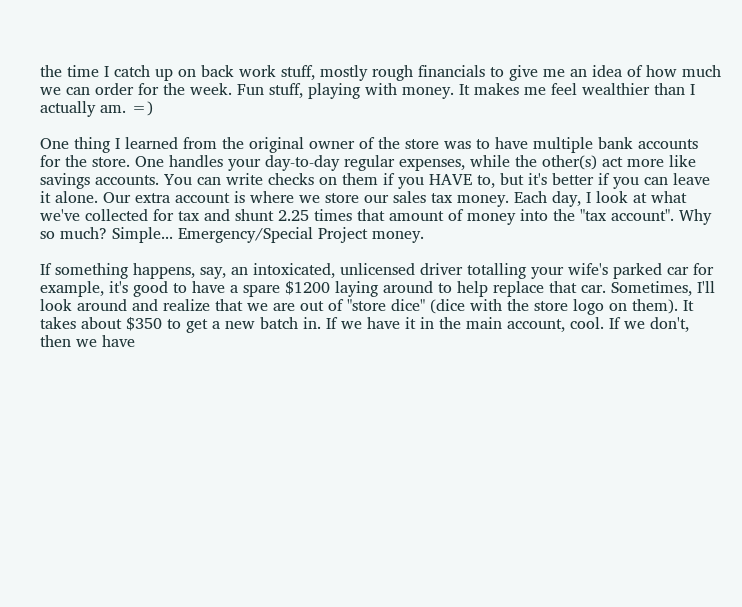the time I catch up on back work stuff, mostly rough financials to give me an idea of how much we can order for the week. Fun stuff, playing with money. It makes me feel wealthier than I actually am. =)

One thing I learned from the original owner of the store was to have multiple bank accounts for the store. One handles your day-to-day regular expenses, while the other(s) act more like savings accounts. You can write checks on them if you HAVE to, but it's better if you can leave it alone. Our extra account is where we store our sales tax money. Each day, I look at what we've collected for tax and shunt 2.25 times that amount of money into the "tax account". Why so much? Simple... Emergency/Special Project money.

If something happens, say, an intoxicated, unlicensed driver totalling your wife's parked car for example, it's good to have a spare $1200 laying around to help replace that car. Sometimes, I'll look around and realize that we are out of "store dice" (dice with the store logo on them). It takes about $350 to get a new batch in. If we have it in the main account, cool. If we don't, then we have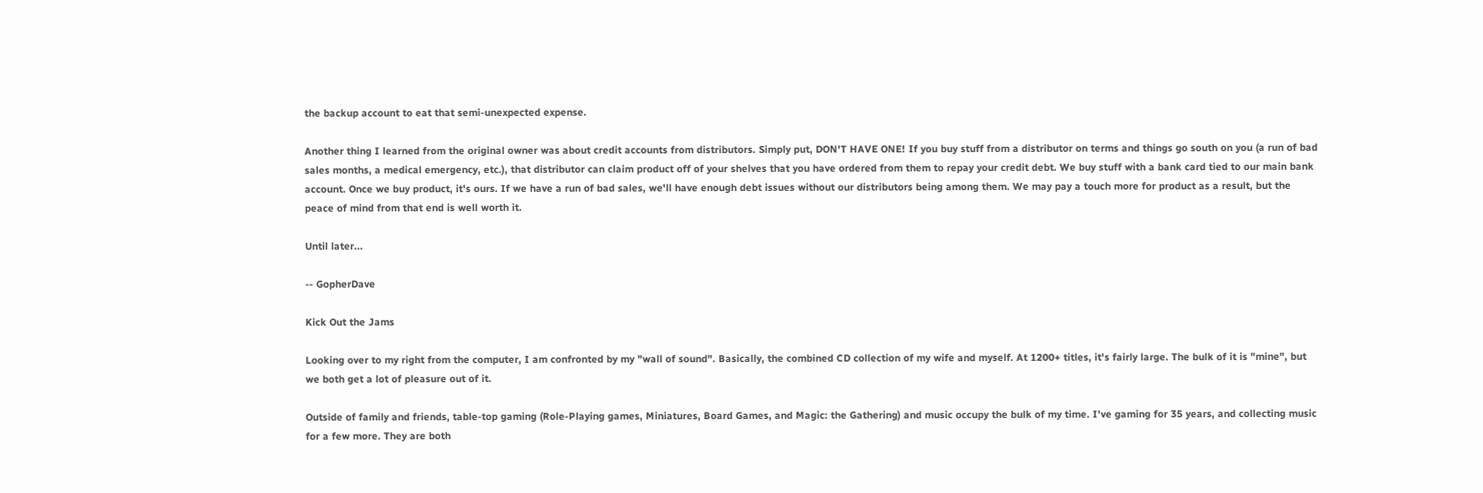the backup account to eat that semi-unexpected expense.

Another thing I learned from the original owner was about credit accounts from distributors. Simply put, DON'T HAVE ONE! If you buy stuff from a distributor on terms and things go south on you (a run of bad sales months, a medical emergency, etc.), that distributor can claim product off of your shelves that you have ordered from them to repay your credit debt. We buy stuff with a bank card tied to our main bank account. Once we buy product, it's ours. If we have a run of bad sales, we'll have enough debt issues without our distributors being among them. We may pay a touch more for product as a result, but the peace of mind from that end is well worth it.

Until later...

-- GopherDave

Kick Out the Jams

Looking over to my right from the computer, I am confronted by my "wall of sound". Basically, the combined CD collection of my wife and myself. At 1200+ titles, it's fairly large. The bulk of it is "mine", but we both get a lot of pleasure out of it.

Outside of family and friends, table-top gaming (Role-Playing games, Miniatures, Board Games, and Magic: the Gathering) and music occupy the bulk of my time. I've gaming for 35 years, and collecting music for a few more. They are both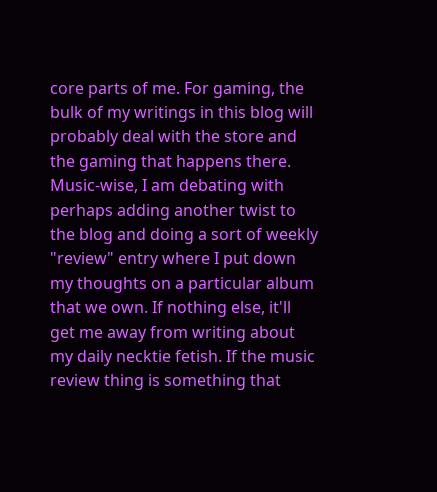core parts of me. For gaming, the bulk of my writings in this blog will probably deal with the store and the gaming that happens there. Music-wise, I am debating with perhaps adding another twist to the blog and doing a sort of weekly "review" entry where I put down my thoughts on a particular album that we own. If nothing else, it'll get me away from writing about my daily necktie fetish. If the music review thing is something that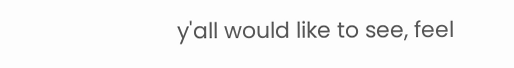y'all would like to see, feel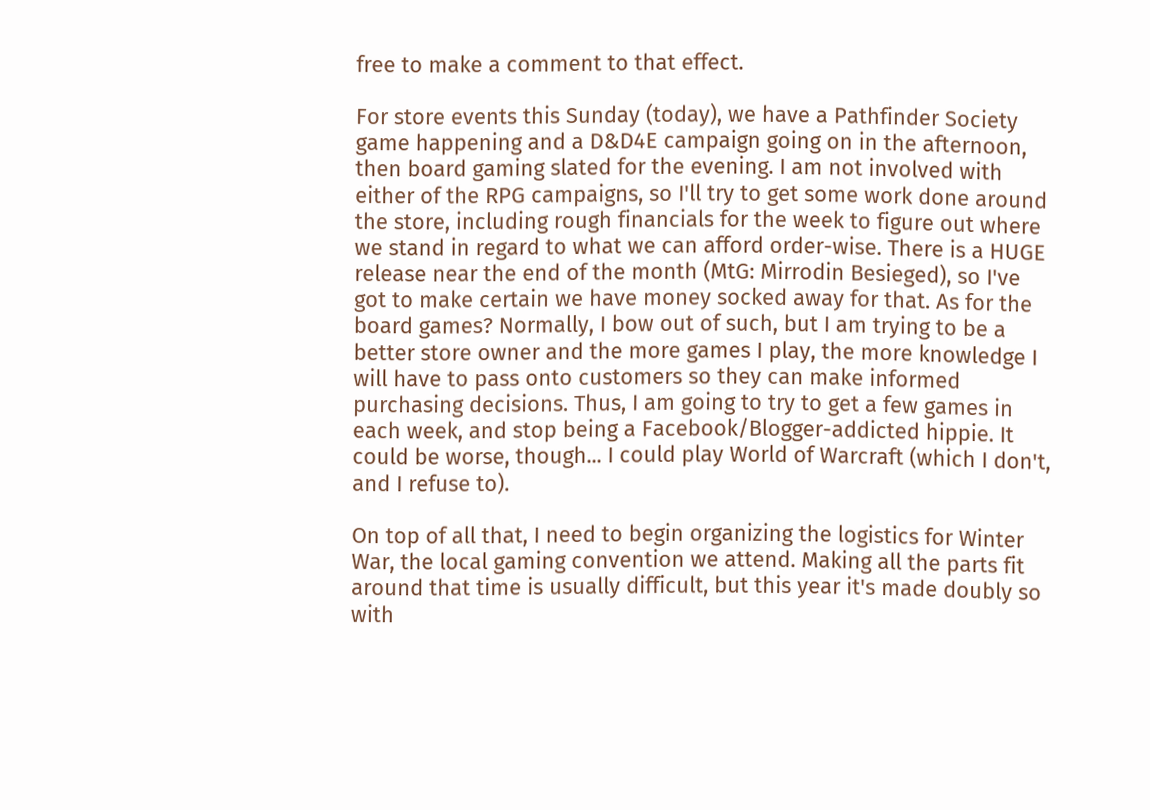free to make a comment to that effect.

For store events this Sunday (today), we have a Pathfinder Society game happening and a D&D4E campaign going on in the afternoon, then board gaming slated for the evening. I am not involved with either of the RPG campaigns, so I'll try to get some work done around the store, including rough financials for the week to figure out where we stand in regard to what we can afford order-wise. There is a HUGE release near the end of the month (MtG: Mirrodin Besieged), so I've got to make certain we have money socked away for that. As for the board games? Normally, I bow out of such, but I am trying to be a better store owner and the more games I play, the more knowledge I will have to pass onto customers so they can make informed purchasing decisions. Thus, I am going to try to get a few games in each week, and stop being a Facebook/Blogger-addicted hippie. It could be worse, though... I could play World of Warcraft (which I don't, and I refuse to).

On top of all that, I need to begin organizing the logistics for Winter War, the local gaming convention we attend. Making all the parts fit around that time is usually difficult, but this year it's made doubly so with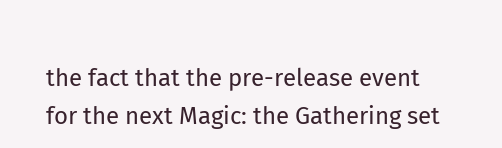the fact that the pre-release event for the next Magic: the Gathering set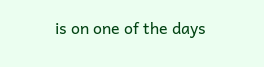is on one of the days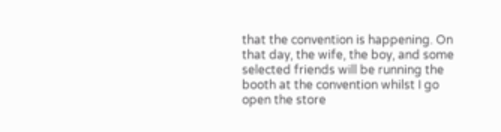that the convention is happening. On that day, the wife, the boy, and some selected friends will be running the booth at the convention whilst I go open the store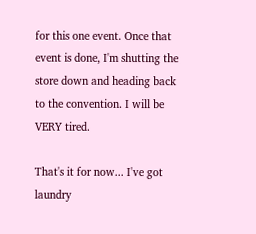for this one event. Once that event is done, I'm shutting the store down and heading back to the convention. I will be VERY tired.

That's it for now... I've got laundry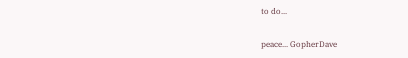to do...

peace... GopherDave